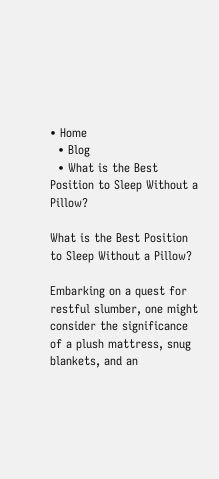• Home
  • Blog
  • What is the Best Position to Sleep Without a Pillow?

What is the Best Position to Sleep Without a Pillow?

Embarking on a quest for restful slumber, one might consider the significance of a plush mattress, snug blankets, and an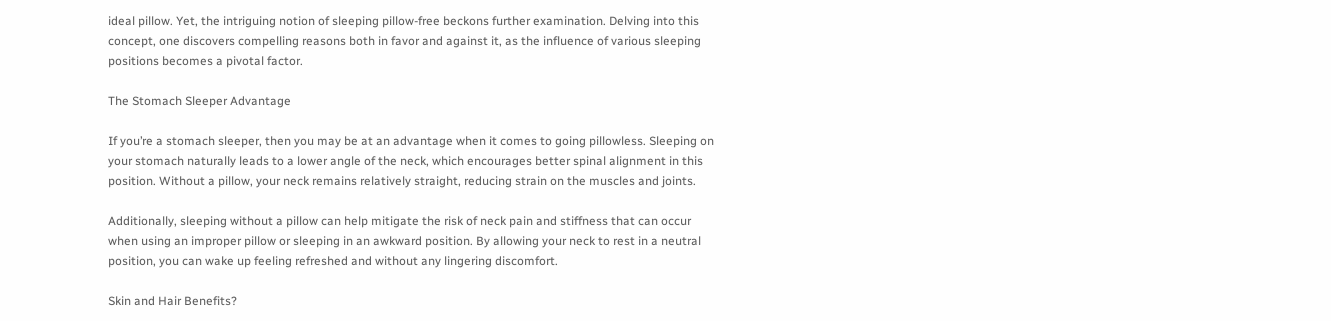ideal pillow. Yet, the intriguing notion of sleeping pillow-free beckons further examination. Delving into this concept, one discovers compelling reasons both in favor and against it, as the influence of various sleeping positions becomes a pivotal factor.

The Stomach Sleeper Advantage

If you’re a stomach sleeper, then you may be at an advantage when it comes to going pillowless. Sleeping on your stomach naturally leads to a lower angle of the neck, which encourages better spinal alignment in this position. Without a pillow, your neck remains relatively straight, reducing strain on the muscles and joints.

Additionally, sleeping without a pillow can help mitigate the risk of neck pain and stiffness that can occur when using an improper pillow or sleeping in an awkward position. By allowing your neck to rest in a neutral position, you can wake up feeling refreshed and without any lingering discomfort.

Skin and Hair Benefits?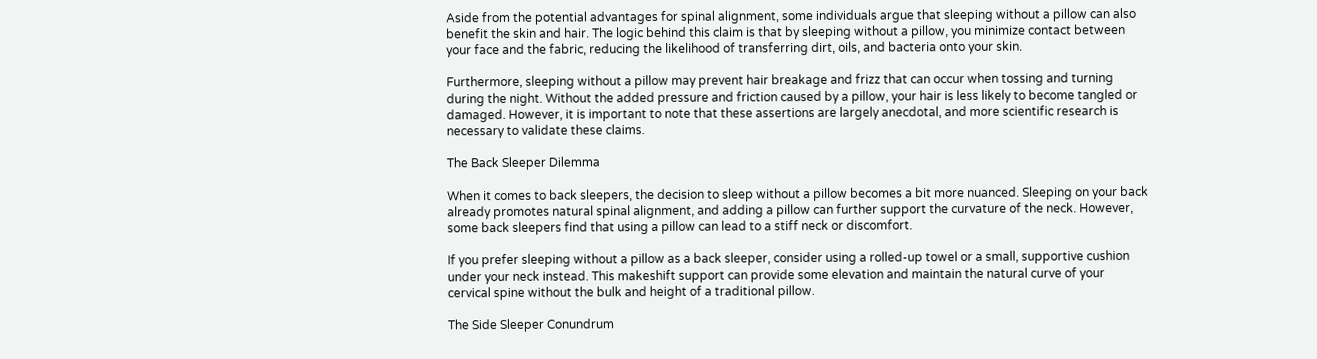Aside from the potential advantages for spinal alignment, some individuals argue that sleeping without a pillow can also benefit the skin and hair. The logic behind this claim is that by sleeping without a pillow, you minimize contact between your face and the fabric, reducing the likelihood of transferring dirt, oils, and bacteria onto your skin.

Furthermore, sleeping without a pillow may prevent hair breakage and frizz that can occur when tossing and turning during the night. Without the added pressure and friction caused by a pillow, your hair is less likely to become tangled or damaged. However, it is important to note that these assertions are largely anecdotal, and more scientific research is necessary to validate these claims.

The Back Sleeper Dilemma

When it comes to back sleepers, the decision to sleep without a pillow becomes a bit more nuanced. Sleeping on your back already promotes natural spinal alignment, and adding a pillow can further support the curvature of the neck. However, some back sleepers find that using a pillow can lead to a stiff neck or discomfort.

If you prefer sleeping without a pillow as a back sleeper, consider using a rolled-up towel or a small, supportive cushion under your neck instead. This makeshift support can provide some elevation and maintain the natural curve of your cervical spine without the bulk and height of a traditional pillow.

The Side Sleeper Conundrum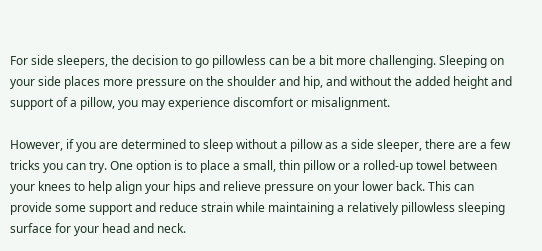For side sleepers, the decision to go pillowless can be a bit more challenging. Sleeping on your side places more pressure on the shoulder and hip, and without the added height and support of a pillow, you may experience discomfort or misalignment.

However, if you are determined to sleep without a pillow as a side sleeper, there are a few tricks you can try. One option is to place a small, thin pillow or a rolled-up towel between your knees to help align your hips and relieve pressure on your lower back. This can provide some support and reduce strain while maintaining a relatively pillowless sleeping surface for your head and neck.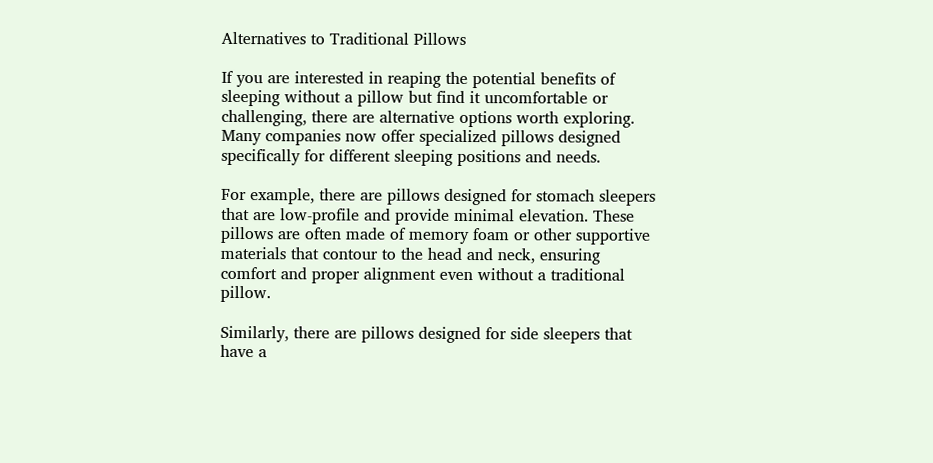Alternatives to Traditional Pillows

If you are interested in reaping the potential benefits of sleeping without a pillow but find it uncomfortable or challenging, there are alternative options worth exploring. Many companies now offer specialized pillows designed specifically for different sleeping positions and needs.

For example, there are pillows designed for stomach sleepers that are low-profile and provide minimal elevation. These pillows are often made of memory foam or other supportive materials that contour to the head and neck, ensuring comfort and proper alignment even without a traditional pillow.

Similarly, there are pillows designed for side sleepers that have a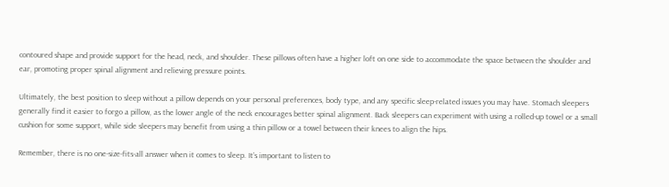contoured shape and provide support for the head, neck, and shoulder. These pillows often have a higher loft on one side to accommodate the space between the shoulder and ear, promoting proper spinal alignment and relieving pressure points.

Ultimately, the best position to sleep without a pillow depends on your personal preferences, body type, and any specific sleep-related issues you may have. Stomach sleepers generally find it easier to forgo a pillow, as the lower angle of the neck encourages better spinal alignment. Back sleepers can experiment with using a rolled-up towel or a small cushion for some support, while side sleepers may benefit from using a thin pillow or a towel between their knees to align the hips.

Remember, there is no one-size-fits-all answer when it comes to sleep. It’s important to listen to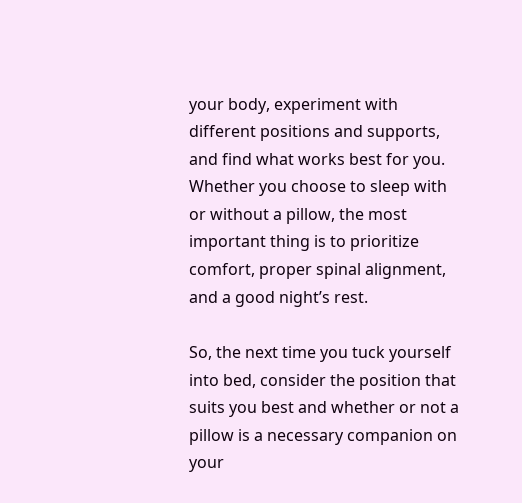your body, experiment with different positions and supports, and find what works best for you. Whether you choose to sleep with or without a pillow, the most important thing is to prioritize comfort, proper spinal alignment, and a good night’s rest.

So, the next time you tuck yourself into bed, consider the position that suits you best and whether or not a pillow is a necessary companion on your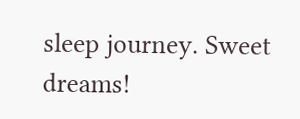sleep journey. Sweet dreams!